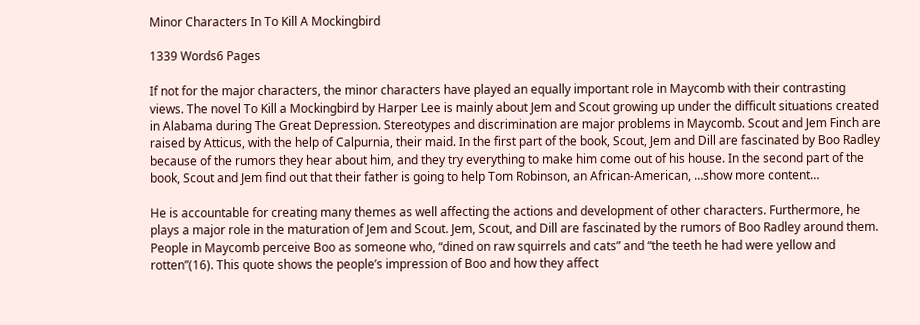Minor Characters In To Kill A Mockingbird

1339 Words6 Pages

If not for the major characters, the minor characters have played an equally important role in Maycomb with their contrasting views. The novel To Kill a Mockingbird by Harper Lee is mainly about Jem and Scout growing up under the difficult situations created in Alabama during The Great Depression. Stereotypes and discrimination are major problems in Maycomb. Scout and Jem Finch are raised by Atticus, with the help of Calpurnia, their maid. In the first part of the book, Scout, Jem and Dill are fascinated by Boo Radley because of the rumors they hear about him, and they try everything to make him come out of his house. In the second part of the book, Scout and Jem find out that their father is going to help Tom Robinson, an African-American, …show more content…

He is accountable for creating many themes as well affecting the actions and development of other characters. Furthermore, he plays a major role in the maturation of Jem and Scout. Jem, Scout, and Dill are fascinated by the rumors of Boo Radley around them. People in Maycomb perceive Boo as someone who, “dined on raw squirrels and cats” and “the teeth he had were yellow and rotten”(16). This quote shows the people’s impression of Boo and how they affect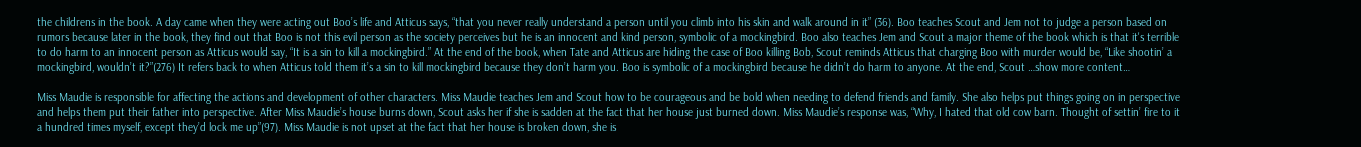the childrens in the book. A day came when they were acting out Boo’s life and Atticus says, “that you never really understand a person until you climb into his skin and walk around in it” (36). Boo teaches Scout and Jem not to judge a person based on rumors because later in the book, they find out that Boo is not this evil person as the society perceives but he is an innocent and kind person, symbolic of a mockingbird. Boo also teaches Jem and Scout a major theme of the book which is that it's terrible to do harm to an innocent person as Atticus would say, “It is a sin to kill a mockingbird.” At the end of the book, when Tate and Atticus are hiding the case of Boo killing Bob, Scout reminds Atticus that charging Boo with murder would be, “Like shootin’ a mockingbird, wouldn’t it?”(276) It refers back to when Atticus told them it’s a sin to kill mockingbird because they don’t harm you. Boo is symbolic of a mockingbird because he didn’t do harm to anyone. At the end, Scout …show more content…

Miss Maudie is responsible for affecting the actions and development of other characters. Miss Maudie teaches Jem and Scout how to be courageous and be bold when needing to defend friends and family. She also helps put things going on in perspective and helps them put their father into perspective. After Miss Maudie’s house burns down, Scout asks her if she is sadden at the fact that her house just burned down. Miss Maudie’s response was, “Why, I hated that old cow barn. Thought of settin’ fire to it a hundred times myself, except they’d lock me up”(97). Miss Maudie is not upset at the fact that her house is broken down, she is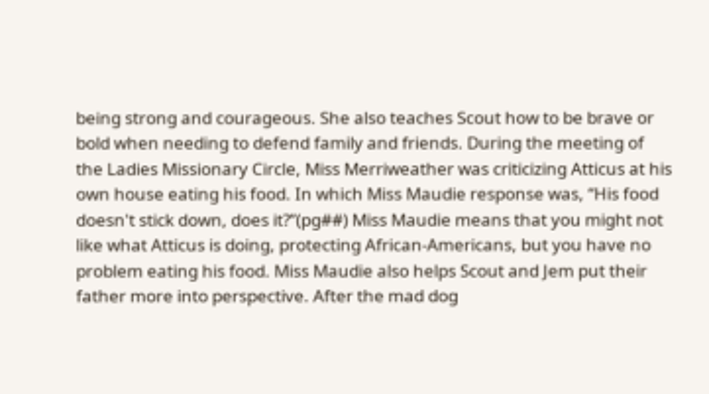being strong and courageous. She also teaches Scout how to be brave or bold when needing to defend family and friends. During the meeting of the Ladies Missionary Circle, Miss Merriweather was criticizing Atticus at his own house eating his food. In which Miss Maudie response was, “His food doesn't stick down, does it?”(pg##) Miss Maudie means that you might not like what Atticus is doing, protecting African-Americans, but you have no problem eating his food. Miss Maudie also helps Scout and Jem put their father more into perspective. After the mad dog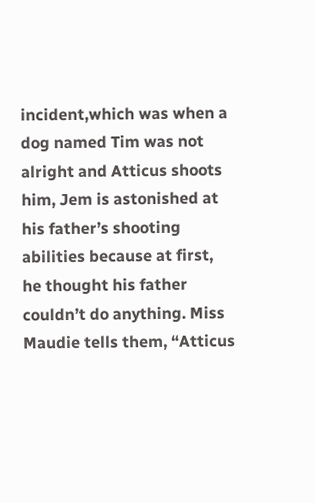incident,which was when a dog named Tim was not alright and Atticus shoots him, Jem is astonished at his father’s shooting abilities because at first, he thought his father couldn’t do anything. Miss Maudie tells them, “Atticus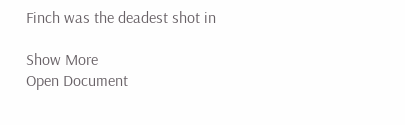Finch was the deadest shot in

Show More
Open Document